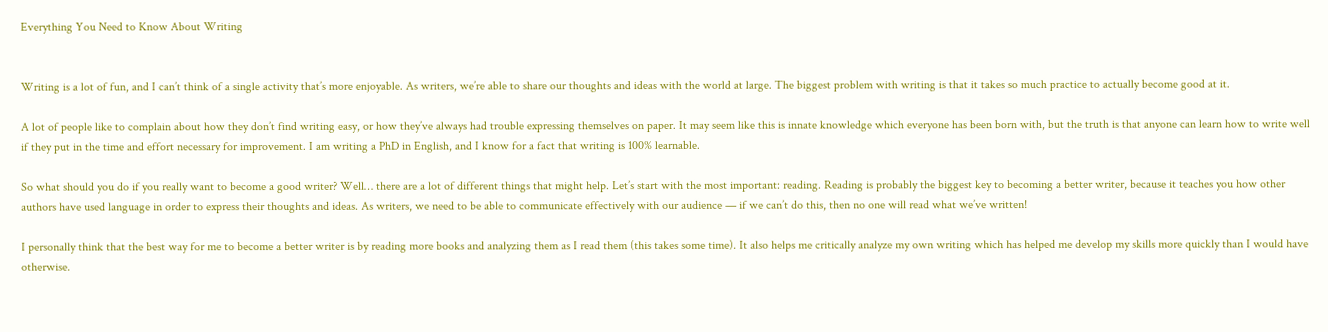Everything You Need to Know About Writing


Writing is a lot of fun, and I can’t think of a single activity that’s more enjoyable. As writers, we’re able to share our thoughts and ideas with the world at large. The biggest problem with writing is that it takes so much practice to actually become good at it.

A lot of people like to complain about how they don’t find writing easy, or how they’ve always had trouble expressing themselves on paper. It may seem like this is innate knowledge which everyone has been born with, but the truth is that anyone can learn how to write well if they put in the time and effort necessary for improvement. I am writing a PhD in English, and I know for a fact that writing is 100% learnable.

So what should you do if you really want to become a good writer? Well… there are a lot of different things that might help. Let’s start with the most important: reading. Reading is probably the biggest key to becoming a better writer, because it teaches you how other authors have used language in order to express their thoughts and ideas. As writers, we need to be able to communicate effectively with our audience — if we can’t do this, then no one will read what we’ve written!

I personally think that the best way for me to become a better writer is by reading more books and analyzing them as I read them (this takes some time). It also helps me critically analyze my own writing which has helped me develop my skills more quickly than I would have otherwise.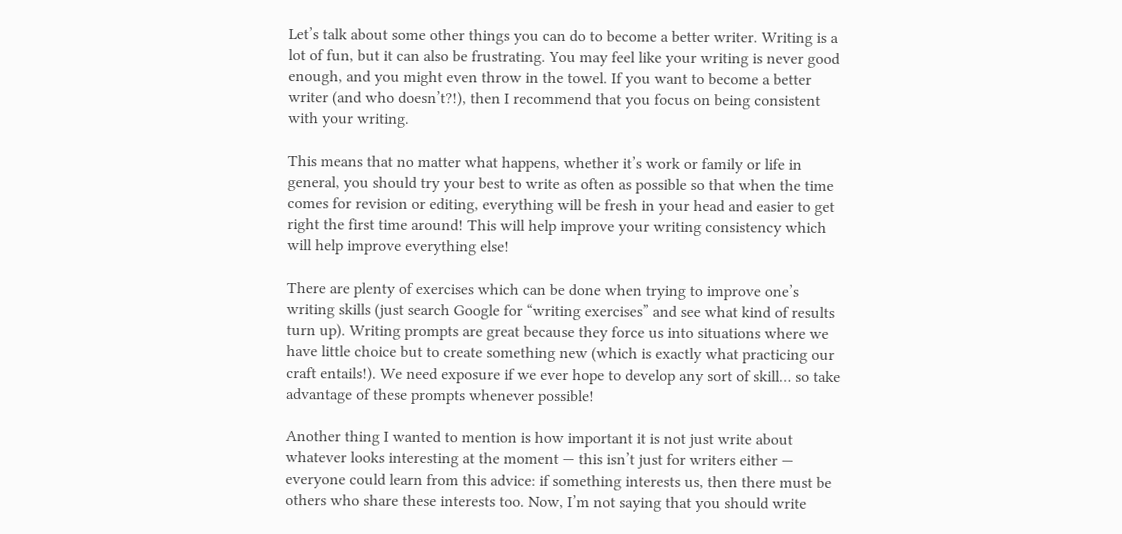Let’s talk about some other things you can do to become a better writer. Writing is a lot of fun, but it can also be frustrating. You may feel like your writing is never good enough, and you might even throw in the towel. If you want to become a better writer (and who doesn’t?!), then I recommend that you focus on being consistent with your writing.

This means that no matter what happens, whether it’s work or family or life in general, you should try your best to write as often as possible so that when the time comes for revision or editing, everything will be fresh in your head and easier to get right the first time around! This will help improve your writing consistency which will help improve everything else!

There are plenty of exercises which can be done when trying to improve one’s writing skills (just search Google for “writing exercises” and see what kind of results turn up). Writing prompts are great because they force us into situations where we have little choice but to create something new (which is exactly what practicing our craft entails!). We need exposure if we ever hope to develop any sort of skill… so take advantage of these prompts whenever possible!

Another thing I wanted to mention is how important it is not just write about whatever looks interesting at the moment — this isn’t just for writers either — everyone could learn from this advice: if something interests us, then there must be others who share these interests too. Now, I’m not saying that you should write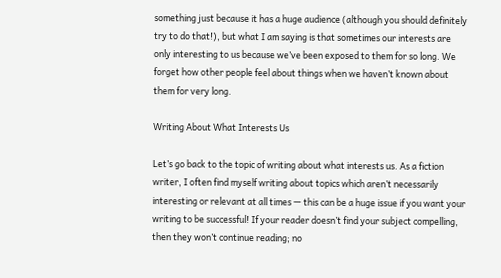something just because it has a huge audience (although you should definitely try to do that!), but what I am saying is that sometimes our interests are only interesting to us because we’ve been exposed to them for so long. We forget how other people feel about things when we haven’t known about them for very long.

Writing About What Interests Us

Let’s go back to the topic of writing about what interests us. As a fiction writer, I often find myself writing about topics which aren’t necessarily interesting or relevant at all times — this can be a huge issue if you want your writing to be successful! If your reader doesn’t find your subject compelling, then they won’t continue reading; no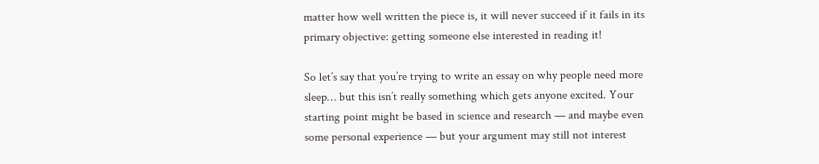matter how well written the piece is, it will never succeed if it fails in its primary objective: getting someone else interested in reading it!

So let’s say that you’re trying to write an essay on why people need more sleep… but this isn’t really something which gets anyone excited. Your starting point might be based in science and research — and maybe even some personal experience — but your argument may still not interest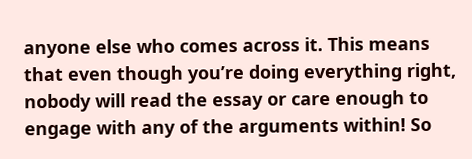anyone else who comes across it. This means that even though you’re doing everything right, nobody will read the essay or care enough to engage with any of the arguments within! So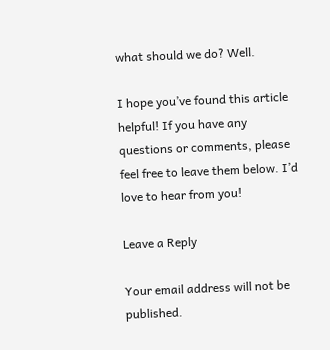what should we do? Well.

I hope you’ve found this article helpful! If you have any questions or comments, please feel free to leave them below. I’d love to hear from you!

Leave a Reply

Your email address will not be published.